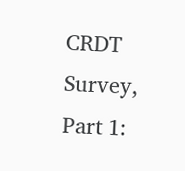CRDT Survey, Part 1: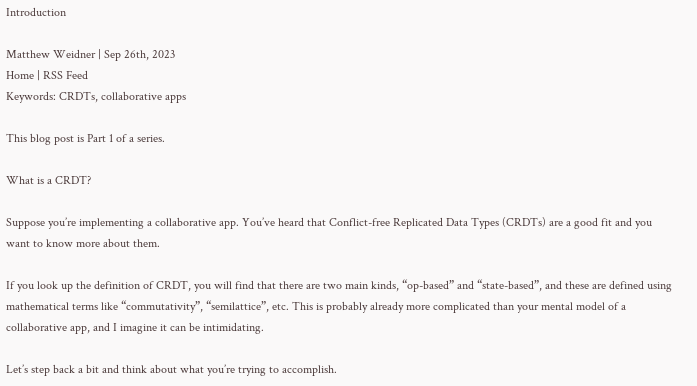Introduction

Matthew Weidner | Sep 26th, 2023
Home | RSS Feed
Keywords: CRDTs, collaborative apps

This blog post is Part 1 of a series.

What is a CRDT?

Suppose you’re implementing a collaborative app. You’ve heard that Conflict-free Replicated Data Types (CRDTs) are a good fit and you want to know more about them.

If you look up the definition of CRDT, you will find that there are two main kinds, “op-based” and “state-based”, and these are defined using mathematical terms like “commutativity”, “semilattice”, etc. This is probably already more complicated than your mental model of a collaborative app, and I imagine it can be intimidating.

Let’s step back a bit and think about what you’re trying to accomplish.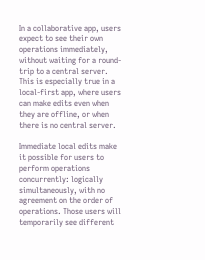In a collaborative app, users expect to see their own operations immediately, without waiting for a round-trip to a central server. This is especially true in a local-first app, where users can make edits even when they are offline, or when there is no central server.

Immediate local edits make it possible for users to perform operations concurrently: logically simultaneously, with no agreement on the order of operations. Those users will temporarily see different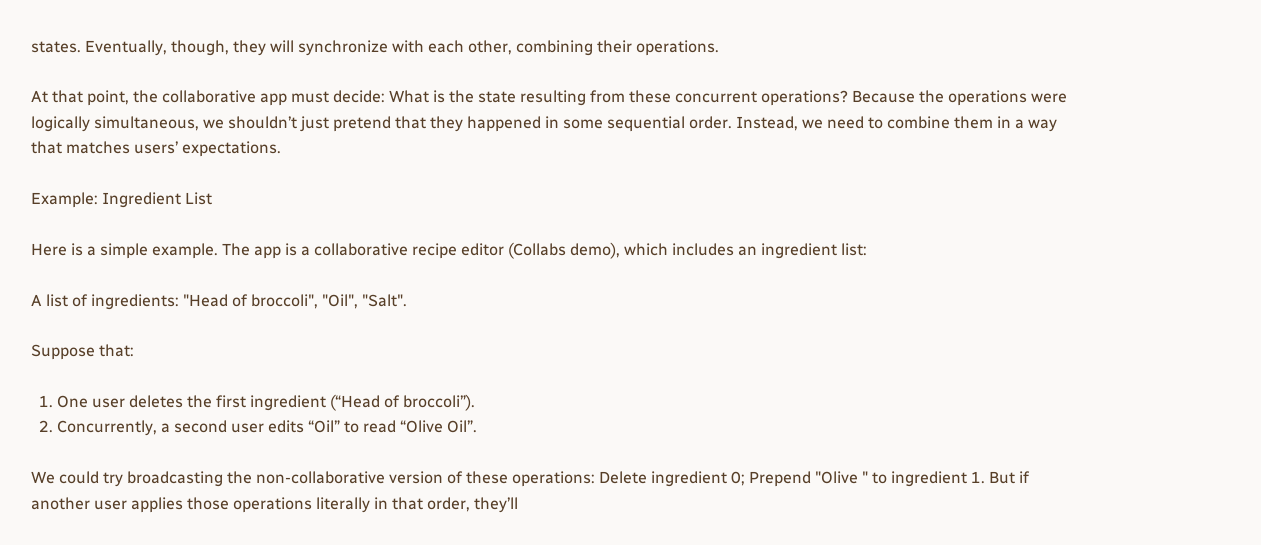states. Eventually, though, they will synchronize with each other, combining their operations.

At that point, the collaborative app must decide: What is the state resulting from these concurrent operations? Because the operations were logically simultaneous, we shouldn’t just pretend that they happened in some sequential order. Instead, we need to combine them in a way that matches users’ expectations.

Example: Ingredient List

Here is a simple example. The app is a collaborative recipe editor (Collabs demo), which includes an ingredient list:

A list of ingredients: "Head of broccoli", "Oil", "Salt".

Suppose that:

  1. One user deletes the first ingredient (“Head of broccoli”).
  2. Concurrently, a second user edits “Oil” to read “Olive Oil”.

We could try broadcasting the non-collaborative version of these operations: Delete ingredient 0; Prepend "Olive " to ingredient 1. But if another user applies those operations literally in that order, they’ll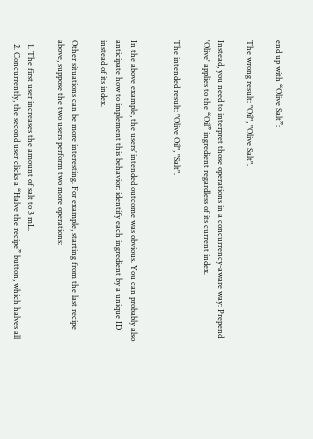end up with “Olive Salt”:

The wrong result: "Oil", "Olive Salt".

Instead, you need to interpret those operations in a concurrency-aware way: Prepend 'Olive' applies to the “Oil” ingredient regardless of its current index.

The intended result: "Olive Oil", "Salt".


In the above example, the users’ intended outcome was obvious. You can probably also anticipate how to implement this behavior: identify each ingredient by a unique ID instead of its index.

Other situations can be more interesting. For example, starting from the last recipe above, suppose the two users perform two more operations:

  1. The first user increases the amount of salt to 3 mL.
  2. Concurrently, the second user clicks a “Halve the recipe” button, which halves all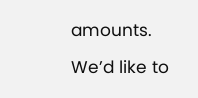amounts.

We’d like to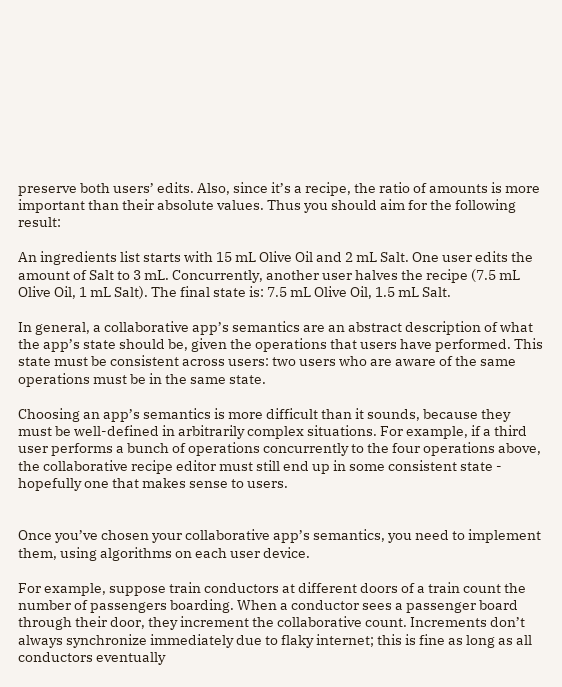preserve both users’ edits. Also, since it’s a recipe, the ratio of amounts is more important than their absolute values. Thus you should aim for the following result:

An ingredients list starts with 15 mL Olive Oil and 2 mL Salt. One user edits the amount of Salt to 3 mL. Concurrently, another user halves the recipe (7.5 mL Olive Oil, 1 mL Salt). The final state is: 7.5 mL Olive Oil, 1.5 mL Salt.

In general, a collaborative app’s semantics are an abstract description of what the app’s state should be, given the operations that users have performed. This state must be consistent across users: two users who are aware of the same operations must be in the same state.

Choosing an app’s semantics is more difficult than it sounds, because they must be well-defined in arbitrarily complex situations. For example, if a third user performs a bunch of operations concurrently to the four operations above, the collaborative recipe editor must still end up in some consistent state - hopefully one that makes sense to users.


Once you’ve chosen your collaborative app’s semantics, you need to implement them, using algorithms on each user device.

For example, suppose train conductors at different doors of a train count the number of passengers boarding. When a conductor sees a passenger board through their door, they increment the collaborative count. Increments don’t always synchronize immediately due to flaky internet; this is fine as long as all conductors eventually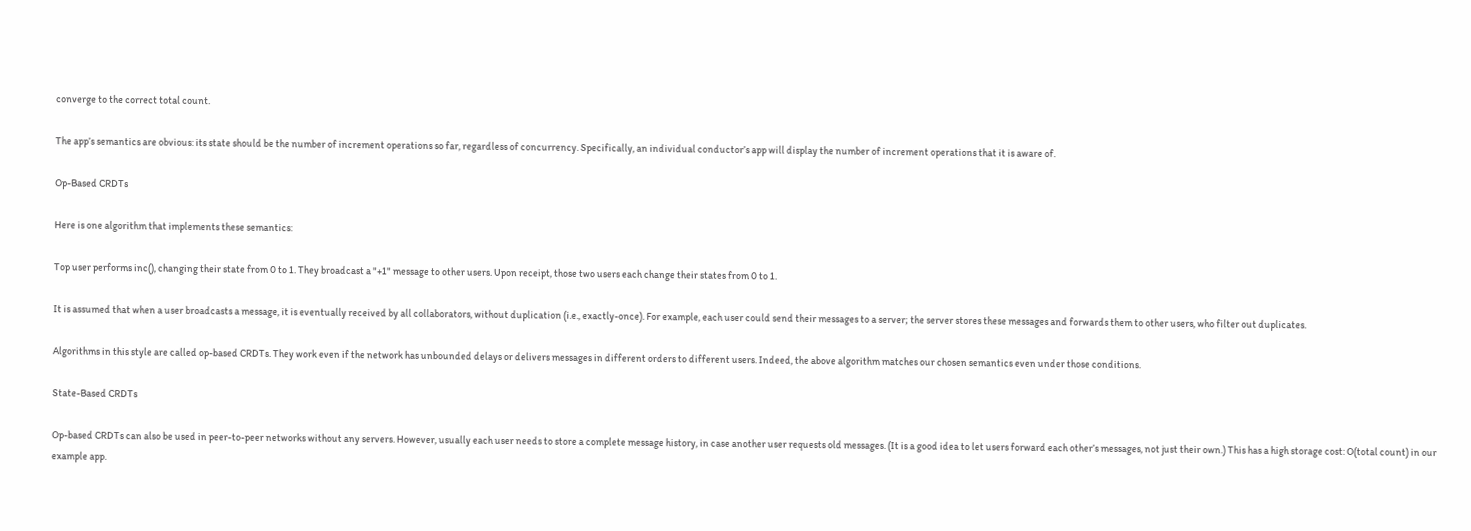converge to the correct total count.

The app’s semantics are obvious: its state should be the number of increment operations so far, regardless of concurrency. Specifically, an individual conductor’s app will display the number of increment operations that it is aware of.

Op-Based CRDTs

Here is one algorithm that implements these semantics:

Top user performs inc(), changing their state from 0 to 1. They broadcast a "+1" message to other users. Upon receipt, those two users each change their states from 0 to 1.

It is assumed that when a user broadcasts a message, it is eventually received by all collaborators, without duplication (i.e., exactly-once). For example, each user could send their messages to a server; the server stores these messages and forwards them to other users, who filter out duplicates.

Algorithms in this style are called op-based CRDTs. They work even if the network has unbounded delays or delivers messages in different orders to different users. Indeed, the above algorithm matches our chosen semantics even under those conditions.

State-Based CRDTs

Op-based CRDTs can also be used in peer-to-peer networks without any servers. However, usually each user needs to store a complete message history, in case another user requests old messages. (It is a good idea to let users forward each other’s messages, not just their own.) This has a high storage cost: O(total count) in our example app.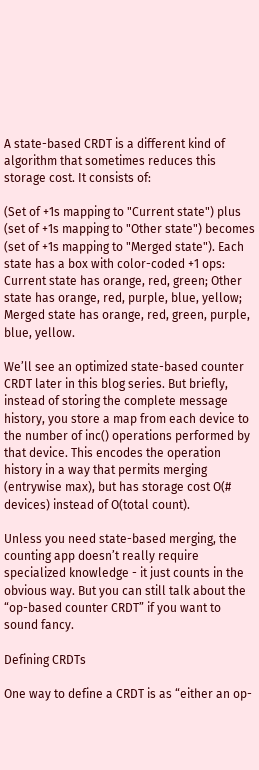A state-based CRDT is a different kind of algorithm that sometimes reduces this storage cost. It consists of:

(Set of +1s mapping to "Current state") plus (set of +1s mapping to "Other state") becomes (set of +1s mapping to "Merged state"). Each state has a box with color-coded +1 ops: Current state has orange, red, green; Other state has orange, red, purple, blue, yellow; Merged state has orange, red, green, purple, blue, yellow.

We’ll see an optimized state-based counter CRDT later in this blog series. But briefly, instead of storing the complete message history, you store a map from each device to the number of inc() operations performed by that device. This encodes the operation history in a way that permits merging (entrywise max), but has storage cost O(# devices) instead of O(total count).

Unless you need state-based merging, the counting app doesn’t really require specialized knowledge - it just counts in the obvious way. But you can still talk about the “op-based counter CRDT” if you want to sound fancy.

Defining CRDTs

One way to define a CRDT is as “either an op-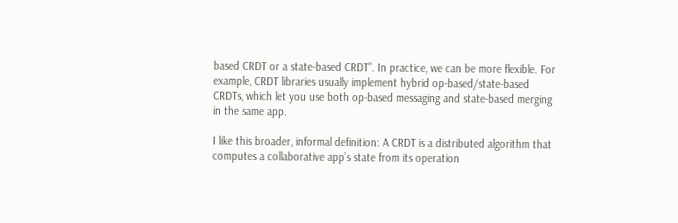based CRDT or a state-based CRDT”. In practice, we can be more flexible. For example, CRDT libraries usually implement hybrid op-based/state-based CRDTs, which let you use both op-based messaging and state-based merging in the same app.

I like this broader, informal definition: A CRDT is a distributed algorithm that computes a collaborative app’s state from its operation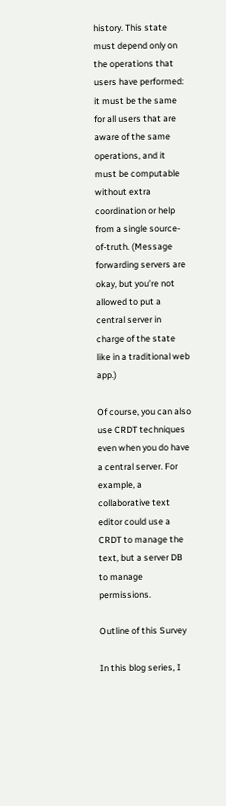history. This state must depend only on the operations that users have performed: it must be the same for all users that are aware of the same operations, and it must be computable without extra coordination or help from a single source-of-truth. (Message forwarding servers are okay, but you’re not allowed to put a central server in charge of the state like in a traditional web app.)

Of course, you can also use CRDT techniques even when you do have a central server. For example, a collaborative text editor could use a CRDT to manage the text, but a server DB to manage permissions.

Outline of this Survey

In this blog series, I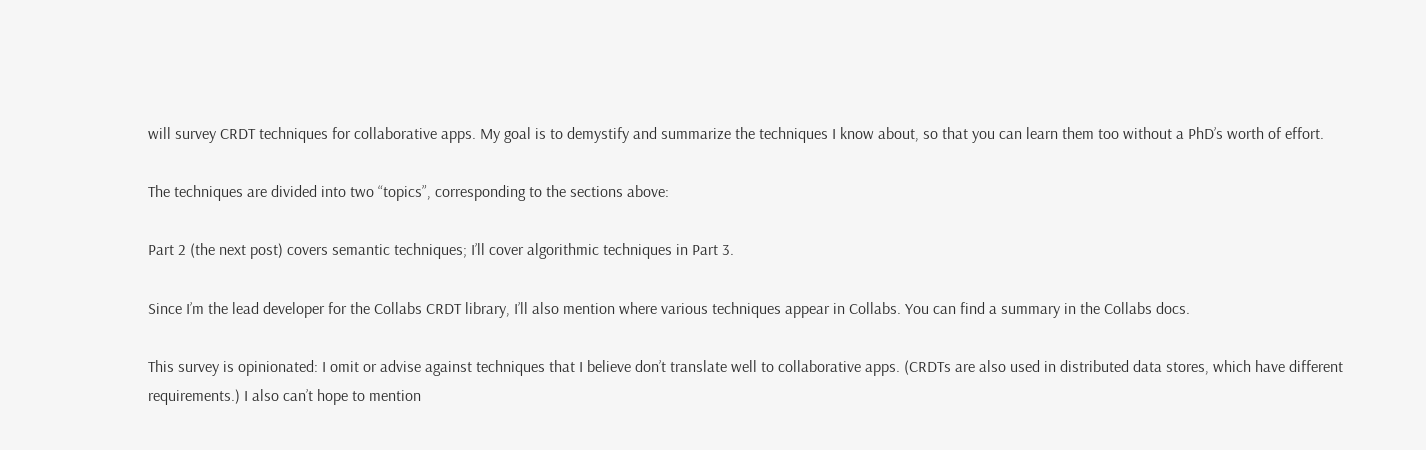will survey CRDT techniques for collaborative apps. My goal is to demystify and summarize the techniques I know about, so that you can learn them too without a PhD’s worth of effort.

The techniques are divided into two “topics”, corresponding to the sections above:

Part 2 (the next post) covers semantic techniques; I’ll cover algorithmic techniques in Part 3.

Since I’m the lead developer for the Collabs CRDT library, I’ll also mention where various techniques appear in Collabs. You can find a summary in the Collabs docs.

This survey is opinionated: I omit or advise against techniques that I believe don’t translate well to collaborative apps. (CRDTs are also used in distributed data stores, which have different requirements.) I also can’t hope to mention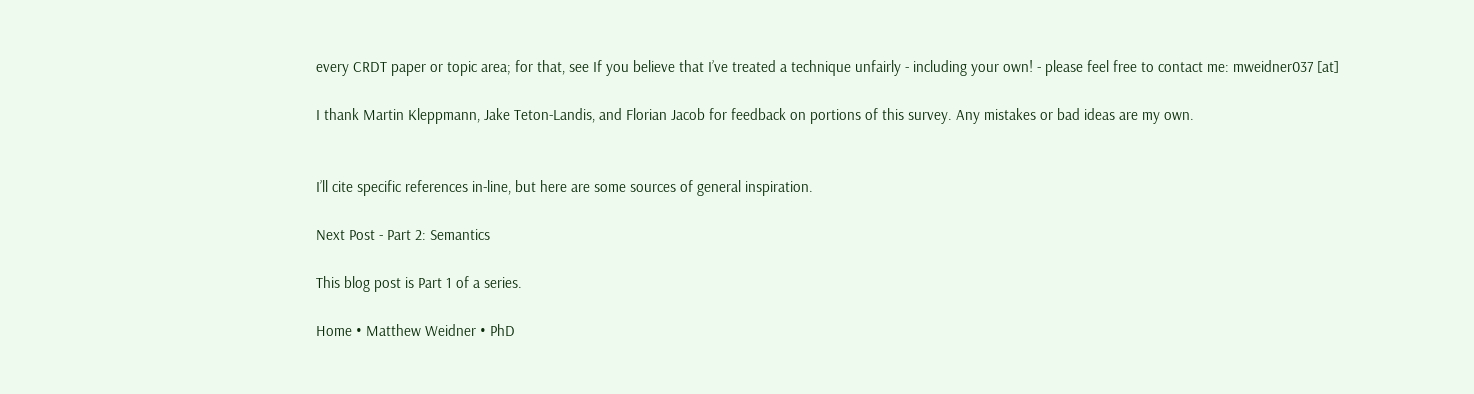every CRDT paper or topic area; for that, see If you believe that I’ve treated a technique unfairly - including your own! - please feel free to contact me: mweidner037 [at]

I thank Martin Kleppmann, Jake Teton-Landis, and Florian Jacob for feedback on portions of this survey. Any mistakes or bad ideas are my own.


I’ll cite specific references in-line, but here are some sources of general inspiration.

Next Post - Part 2: Semantics

This blog post is Part 1 of a series.

Home • Matthew Weidner • PhD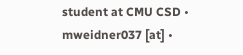student at CMU CSD • mweidner037 [at] •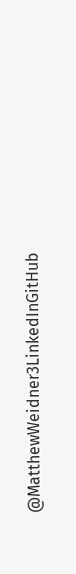@MatthewWeidner3LinkedInGitHub